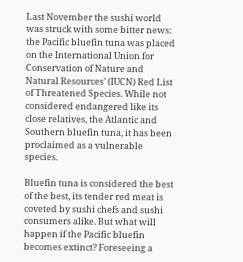Last November the sushi world was struck with some bitter news: the Pacific bluefin tuna was placed on the International Union for Conservation of Nature and Natural Resources’ (IUCN) Red List of Threatened Species. While not considered endangered like its close relatives, the Atlantic and Southern bluefin tuna, it has been proclaimed as a vulnerable species.

Bluefin tuna is considered the best of the best, its tender red meat is coveted by sushi chefs and sushi consumers alike. But what will happen if the Pacific bluefin becomes extinct? Foreseeing a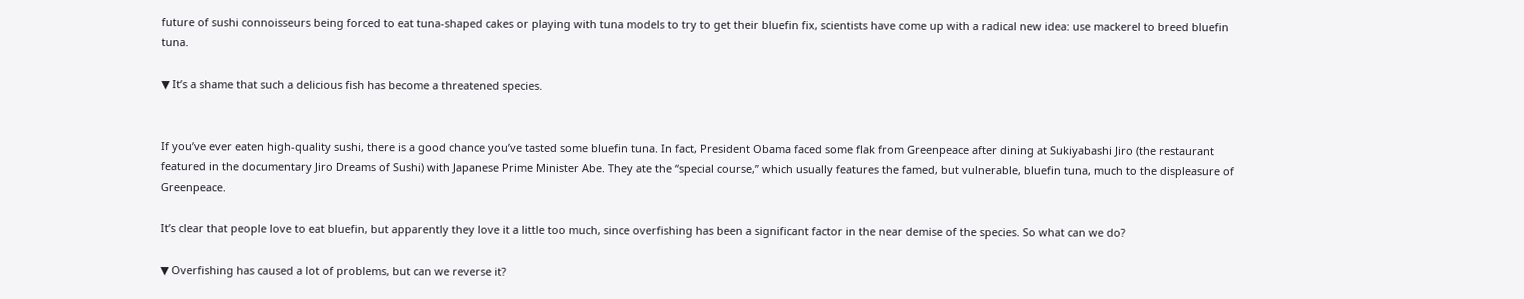future of sushi connoisseurs being forced to eat tuna-shaped cakes or playing with tuna models to try to get their bluefin fix, scientists have come up with a radical new idea: use mackerel to breed bluefin tuna.

▼ It’s a shame that such a delicious fish has become a threatened species.


If you’ve ever eaten high-quality sushi, there is a good chance you’ve tasted some bluefin tuna. In fact, President Obama faced some flak from Greenpeace after dining at Sukiyabashi Jiro (the restaurant featured in the documentary Jiro Dreams of Sushi) with Japanese Prime Minister Abe. They ate the “special course,” which usually features the famed, but vulnerable, bluefin tuna, much to the displeasure of Greenpeace.

It’s clear that people love to eat bluefin, but apparently they love it a little too much, since overfishing has been a significant factor in the near demise of the species. So what can we do?

▼ Overfishing has caused a lot of problems, but can we reverse it?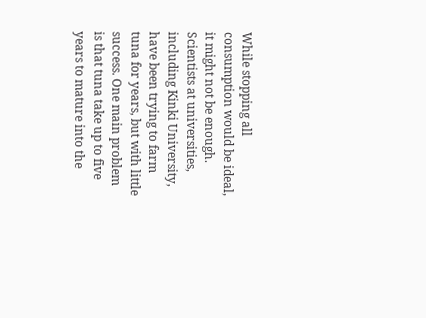While stopping all consumption would be ideal, it might not be enough. Scientists at universities, including Kinki University, have been trying to farm tuna for years, but with little success. One main problem is that tuna take up to five years to mature into the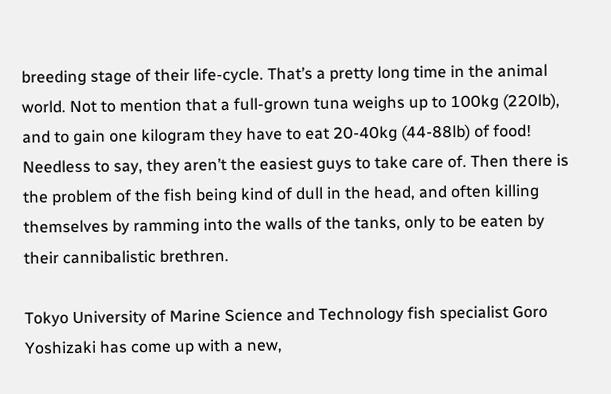breeding stage of their life-cycle. That’s a pretty long time in the animal world. Not to mention that a full-grown tuna weighs up to 100kg (220lb), and to gain one kilogram they have to eat 20-40kg (44-88lb) of food! Needless to say, they aren’t the easiest guys to take care of. Then there is the problem of the fish being kind of dull in the head, and often killing themselves by ramming into the walls of the tanks, only to be eaten by their cannibalistic brethren.

Tokyo University of Marine Science and Technology fish specialist Goro Yoshizaki has come up with a new,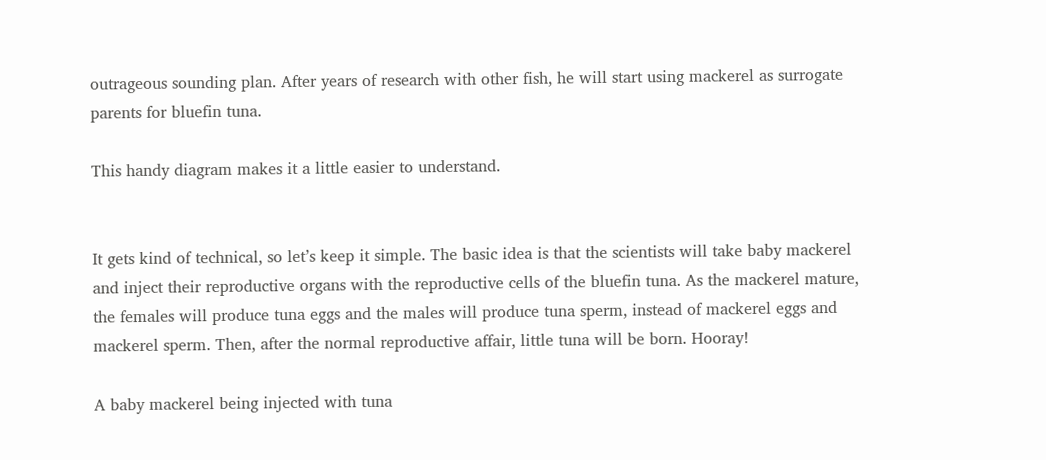outrageous sounding plan. After years of research with other fish, he will start using mackerel as surrogate parents for bluefin tuna.

This handy diagram makes it a little easier to understand.


It gets kind of technical, so let’s keep it simple. The basic idea is that the scientists will take baby mackerel and inject their reproductive organs with the reproductive cells of the bluefin tuna. As the mackerel mature, the females will produce tuna eggs and the males will produce tuna sperm, instead of mackerel eggs and mackerel sperm. Then, after the normal reproductive affair, little tuna will be born. Hooray!

A baby mackerel being injected with tuna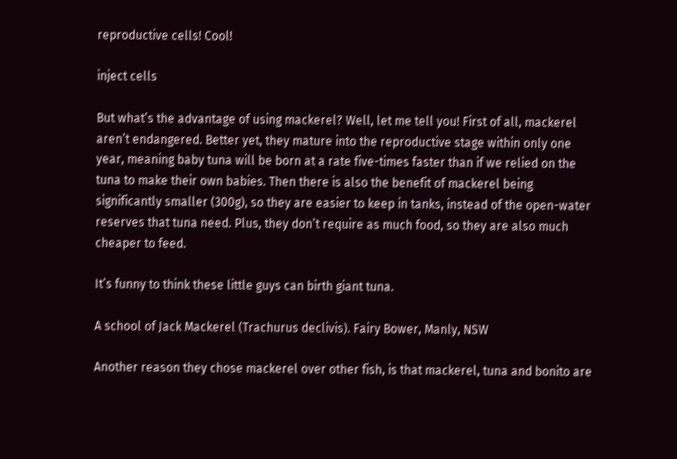reproductive cells! Cool!

inject cells

But what’s the advantage of using mackerel? Well, let me tell you! First of all, mackerel aren’t endangered. Better yet, they mature into the reproductive stage within only one year, meaning baby tuna will be born at a rate five-times faster than if we relied on the tuna to make their own babies. Then there is also the benefit of mackerel being significantly smaller (300g), so they are easier to keep in tanks, instead of the open-water reserves that tuna need. Plus, they don’t require as much food, so they are also much cheaper to feed.

It’s funny to think these little guys can birth giant tuna.

A school of Jack Mackerel (Trachurus declivis). Fairy Bower, Manly, NSW

Another reason they chose mackerel over other fish, is that mackerel, tuna and bonito are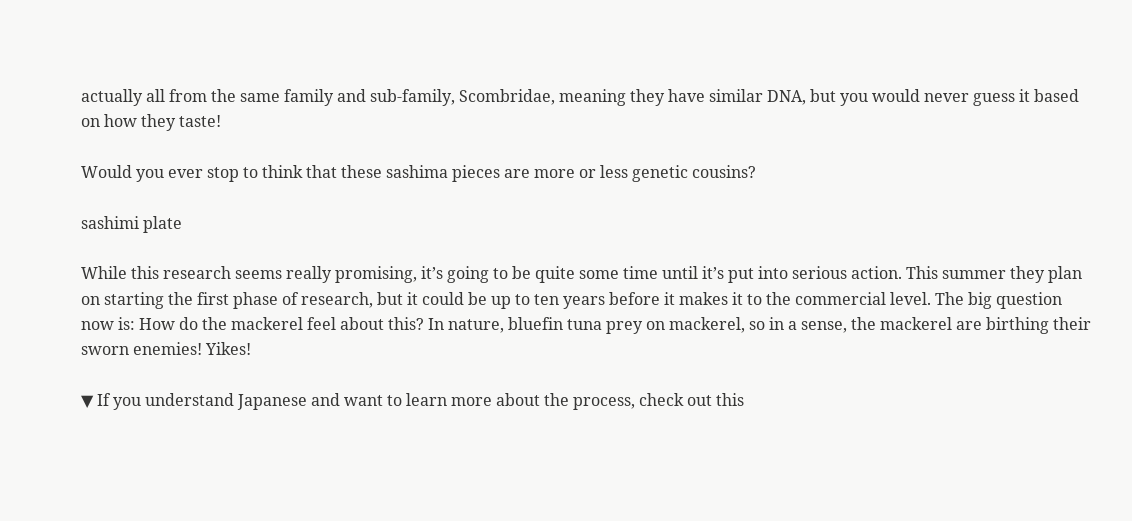actually all from the same family and sub-family, Scombridae, meaning they have similar DNA, but you would never guess it based on how they taste!

Would you ever stop to think that these sashima pieces are more or less genetic cousins?

sashimi plate

While this research seems really promising, it’s going to be quite some time until it’s put into serious action. This summer they plan on starting the first phase of research, but it could be up to ten years before it makes it to the commercial level. The big question now is: How do the mackerel feel about this? In nature, bluefin tuna prey on mackerel, so in a sense, the mackerel are birthing their sworn enemies! Yikes!

▼ If you understand Japanese and want to learn more about the process, check out this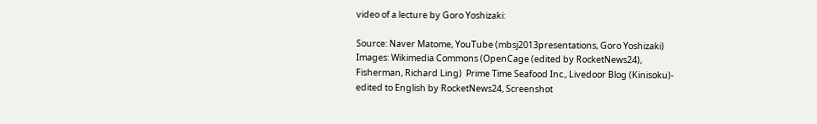video of a lecture by Goro Yoshizaki:

Source: Naver Matome, YouTube (mbsj2013presentations, Goro Yoshizaki)
Images: Wikimedia Commons (OpenCage (edited by RocketNews24), Fisherman, Richard Ling)  Prime Time Seafood Inc., Livedoor Blog (Kinisoku)- edited to English by RocketNews24, Screenshot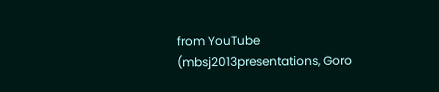from YouTube (mbsj2013presentations, Goro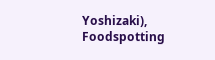Yoshizaki), Foodspotting